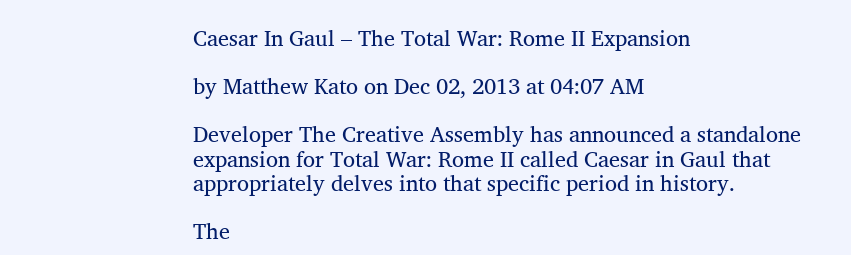Caesar In Gaul – The Total War: Rome II Expansion

by Matthew Kato on Dec 02, 2013 at 04:07 AM

Developer The Creative Assembly has announced a standalone expansion for Total War: Rome II called Caesar in Gaul that appropriately delves into that specific period in history.

The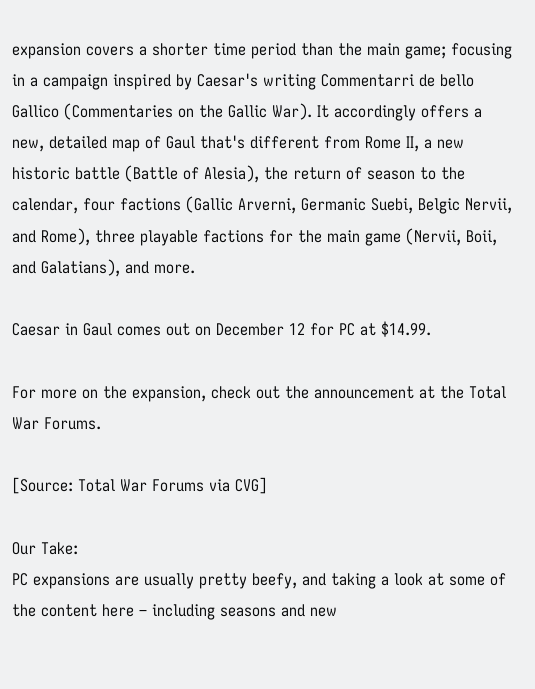expansion covers a shorter time period than the main game; focusing in a campaign inspired by Caesar's writing Commentarri de bello Gallico (Commentaries on the Gallic War). It accordingly offers a new, detailed map of Gaul that's different from Rome II, a new historic battle (Battle of Alesia), the return of season to the calendar, four factions (Gallic Arverni, Germanic Suebi, Belgic Nervii, and Rome), three playable factions for the main game (Nervii, Boii, and Galatians), and more.

Caesar in Gaul comes out on December 12 for PC at $14.99.

For more on the expansion, check out the announcement at the Total War Forums.

[Source: Total War Forums via CVG]

Our Take:
PC expansions are usually pretty beefy, and taking a look at some of the content here – including seasons and new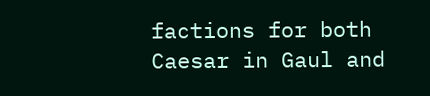factions for both Caesar in Gaul and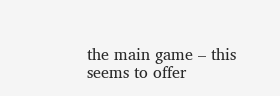the main game – this seems to offer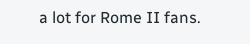a lot for Rome II fans.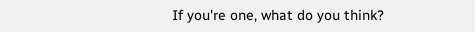If you're one, what do you think?